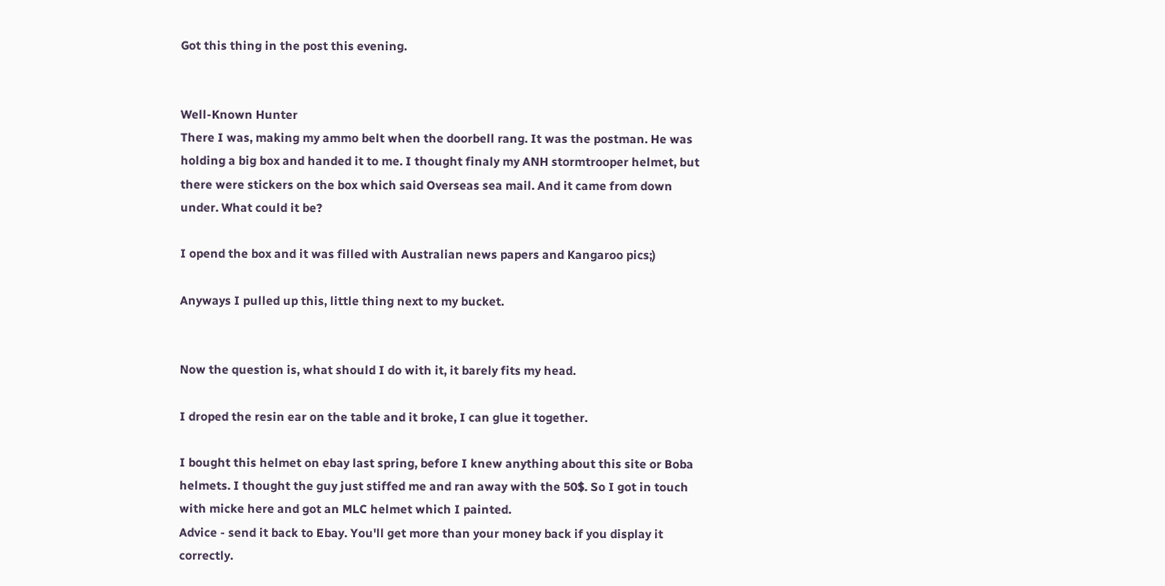Got this thing in the post this evening.


Well-Known Hunter
There I was, making my ammo belt when the doorbell rang. It was the postman. He was holding a big box and handed it to me. I thought finaly my ANH stormtrooper helmet, but there were stickers on the box which said Overseas sea mail. And it came from down under. What could it be?

I opend the box and it was filled with Australian news papers and Kangaroo pics;)

Anyways I pulled up this, little thing next to my bucket.


Now the question is, what should I do with it, it barely fits my head.

I droped the resin ear on the table and it broke, I can glue it together.

I bought this helmet on ebay last spring, before I knew anything about this site or Boba helmets. I thought the guy just stiffed me and ran away with the 50$. So I got in touch with micke here and got an MLC helmet which I painted.
Advice - send it back to Ebay. You'll get more than your money back if you display it correctly.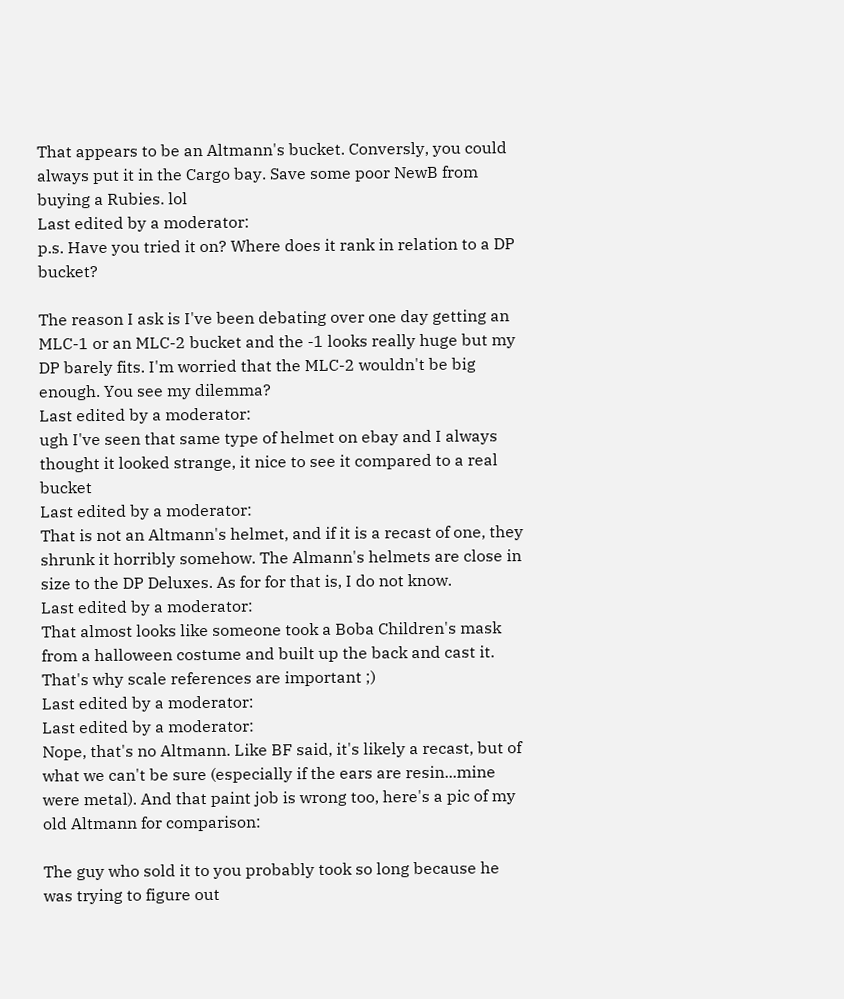That appears to be an Altmann's bucket. Conversly, you could always put it in the Cargo bay. Save some poor NewB from buying a Rubies. lol
Last edited by a moderator:
p.s. Have you tried it on? Where does it rank in relation to a DP bucket?

The reason I ask is I've been debating over one day getting an MLC-1 or an MLC-2 bucket and the -1 looks really huge but my DP barely fits. I'm worried that the MLC-2 wouldn't be big enough. You see my dilemma?
Last edited by a moderator:
ugh I've seen that same type of helmet on ebay and I always thought it looked strange, it nice to see it compared to a real bucket
Last edited by a moderator:
That is not an Altmann's helmet, and if it is a recast of one, they shrunk it horribly somehow. The Almann's helmets are close in size to the DP Deluxes. As for for that is, I do not know.
Last edited by a moderator:
That almost looks like someone took a Boba Children's mask from a halloween costume and built up the back and cast it. That's why scale references are important ;)
Last edited by a moderator:
Last edited by a moderator:
Nope, that's no Altmann. Like BF said, it's likely a recast, but of what we can't be sure (especially if the ears are resin...mine were metal). And that paint job is wrong too, here's a pic of my old Altmann for comparison:

The guy who sold it to you probably took so long because he was trying to figure out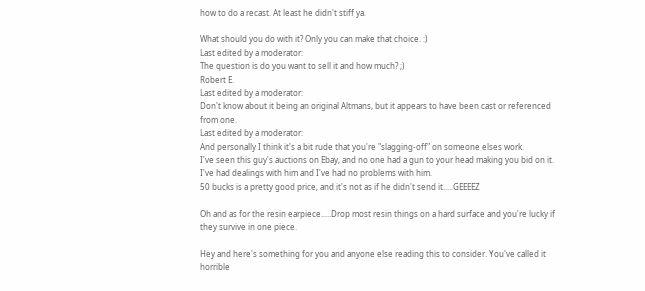how to do a recast. At least he didn't stiff ya.

What should you do with it? Only you can make that choice. :)
Last edited by a moderator:
The question is do you want to sell it and how much? ;)
Robert E.
Last edited by a moderator:
Don't know about it being an original Altmans, but it appears to have been cast or referenced from one.
Last edited by a moderator:
And personally I think it's a bit rude that you're "slagging-off" on someone elses work.
I've seen this guy's auctions on Ebay, and no one had a gun to your head making you bid on it.
I've had dealings with him and I've had no problems with him.
50 bucks is a pretty good price, and it's not as if he didn't send it.....GEEEEZ

Oh and as for the resin earpiece.....Drop most resin things on a hard surface and you're lucky if they survive in one piece.

Hey and here's something for you and anyone else reading this to consider. You've called it horrible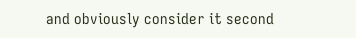and obviously consider it second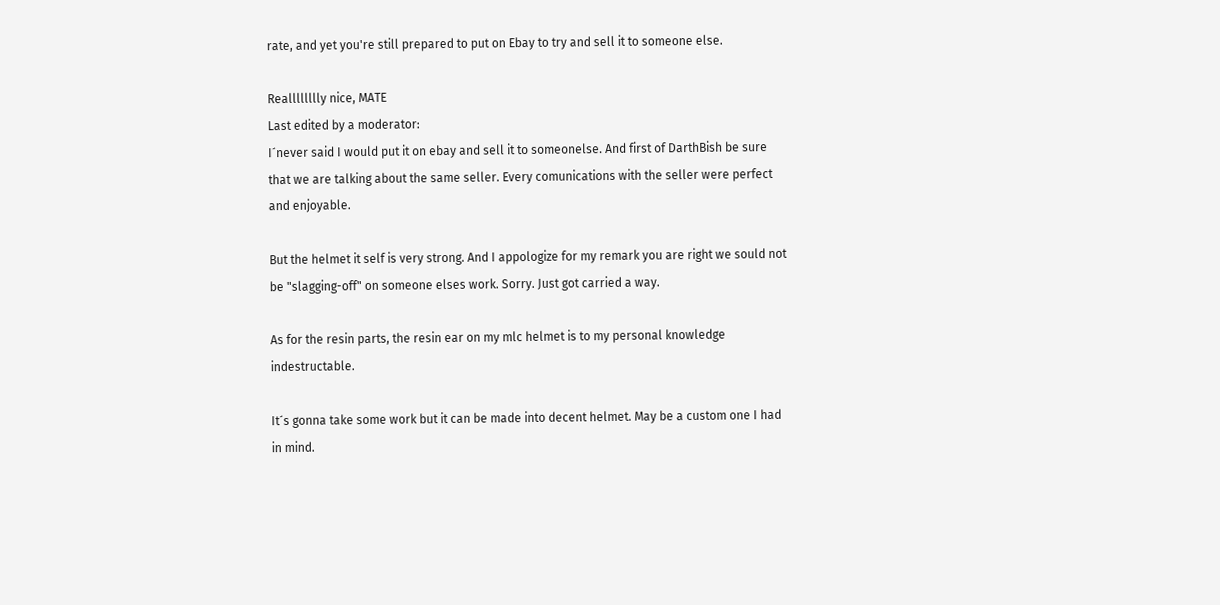rate, and yet you're still prepared to put on Ebay to try and sell it to someone else.

Realllllllly nice, MATE
Last edited by a moderator:
I´never said I would put it on ebay and sell it to someonelse. And first of DarthBish be sure that we are talking about the same seller. Every comunications with the seller were perfect and enjoyable.

But the helmet it self is very strong. And I appologize for my remark you are right we sould not be "slagging-off" on someone elses work. Sorry. Just got carried a way.

As for the resin parts, the resin ear on my mlc helmet is to my personal knowledge indestructable.

It´s gonna take some work but it can be made into decent helmet. May be a custom one I had in mind.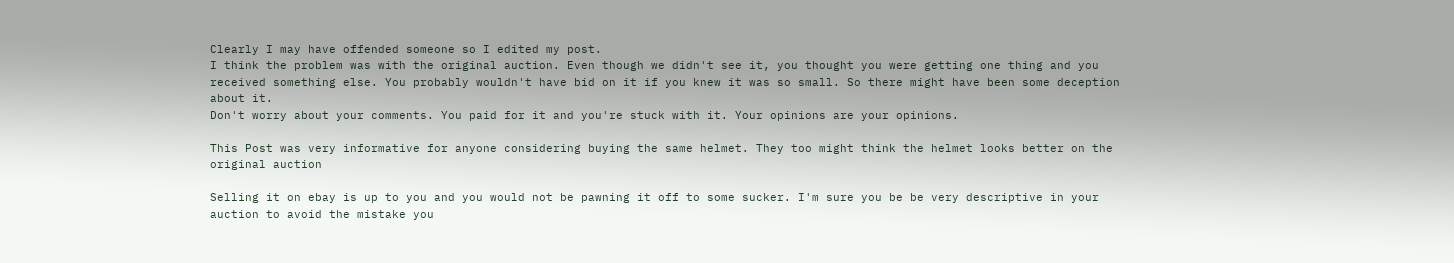Clearly I may have offended someone so I edited my post.
I think the problem was with the original auction. Even though we didn't see it, you thought you were getting one thing and you received something else. You probably wouldn't have bid on it if you knew it was so small. So there might have been some deception about it.
Don't worry about your comments. You paid for it and you're stuck with it. Your opinions are your opinions.

This Post was very informative for anyone considering buying the same helmet. They too might think the helmet looks better on the original auction

Selling it on ebay is up to you and you would not be pawning it off to some sucker. I'm sure you be be very descriptive in your auction to avoid the mistake you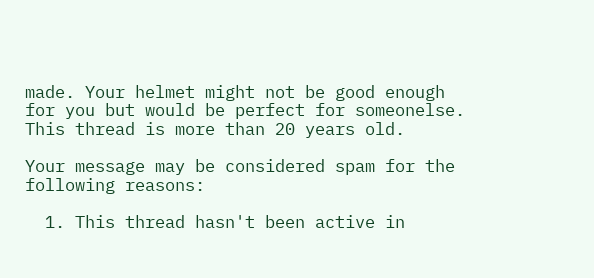made. Your helmet might not be good enough for you but would be perfect for someonelse.
This thread is more than 20 years old.

Your message may be considered spam for the following reasons:

  1. This thread hasn't been active in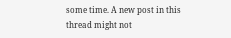some time. A new post in this thread might not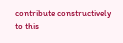contribute constructively to this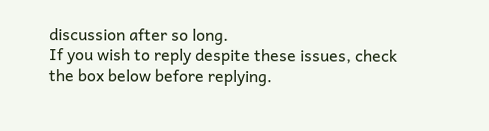discussion after so long.
If you wish to reply despite these issues, check the box below before replying.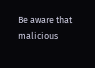Be aware that malicious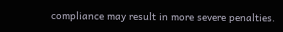compliance may result in more severe penalties.